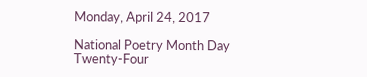Monday, April 24, 2017

National Poetry Month Day Twenty-Four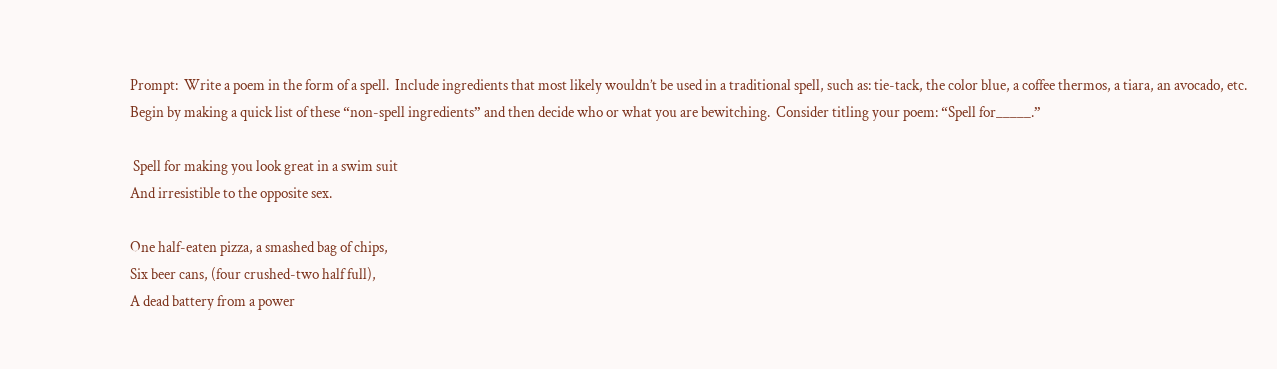Prompt:  Write a poem in the form of a spell.  Include ingredients that most likely wouldn’t be used in a traditional spell, such as: tie-tack, the color blue, a coffee thermos, a tiara, an avocado, etc.  Begin by making a quick list of these “non-spell ingredients” and then decide who or what you are bewitching.  Consider titling your poem: “Spell for_____.”

 Spell for making you look great in a swim suit
And irresistible to the opposite sex.

One half-eaten pizza, a smashed bag of chips,
Six beer cans, (four crushed-two half full),
A dead battery from a power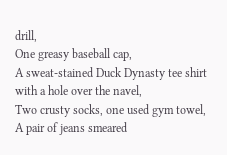drill,
One greasy baseball cap,
A sweat-stained Duck Dynasty tee shirt with a hole over the navel,
Two crusty socks, one used gym towel,
A pair of jeans smeared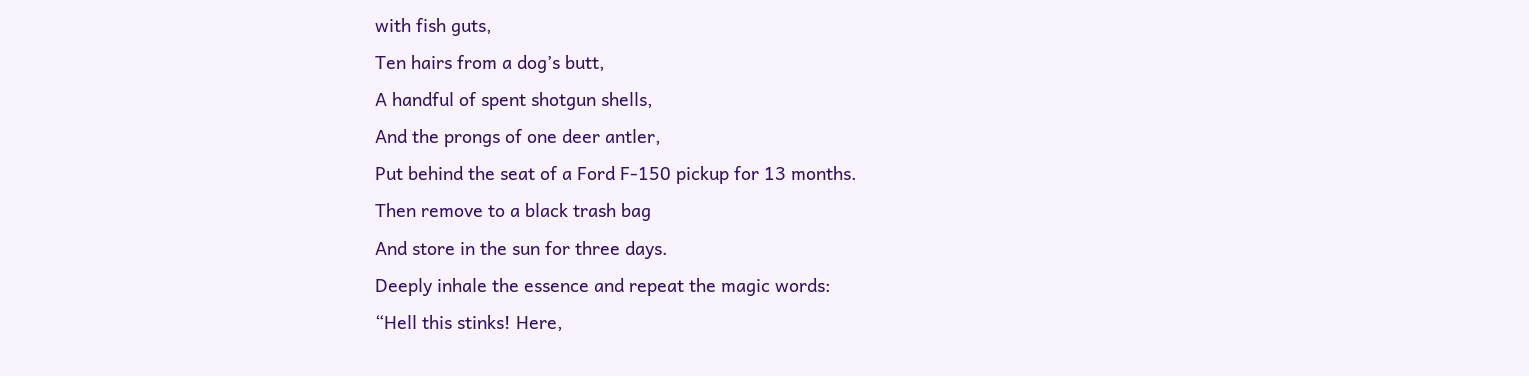with fish guts,
Ten hairs from a dog’s butt,
A handful of spent shotgun shells,
And the prongs of one deer antler,
Put behind the seat of a Ford F-150 pickup for 13 months.
Then remove to a black trash bag
And store in the sun for three days.
Deeply inhale the essence and repeat the magic words:
“Hell this stinks! Here,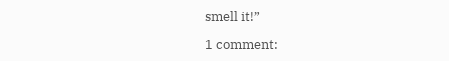smell it!”

1 comment: